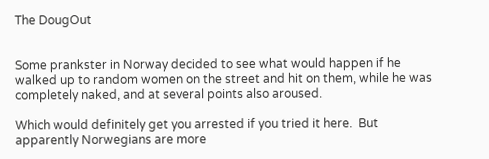The DougOut


Some prankster in Norway decided to see what would happen if he walked up to random women on the street and hit on them, while he was completely naked, and at several points also aroused.

Which would definitely get you arrested if you tried it here.  But apparently Norwegians are more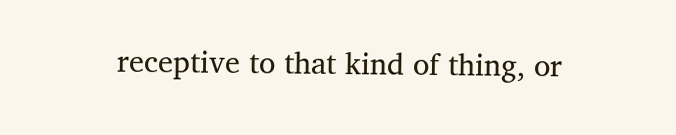receptive to that kind of thing, or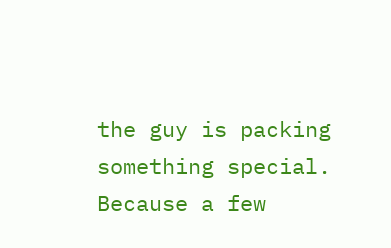the guy is packing something special.  Because a few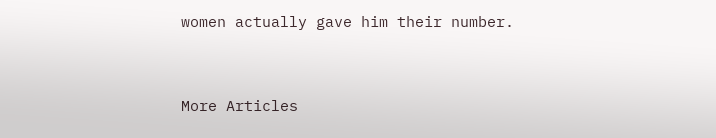women actually gave him their number.



More Articles